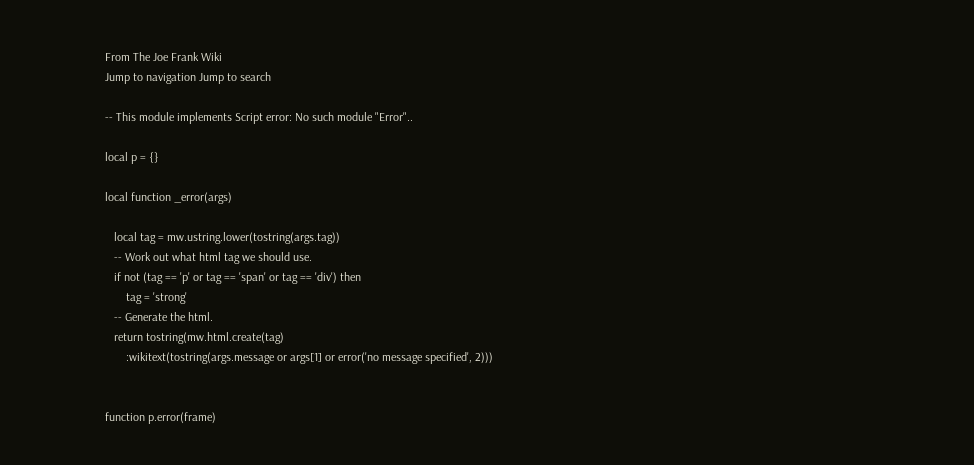From The Joe Frank Wiki
Jump to navigation Jump to search

-- This module implements Script error: No such module "Error"..

local p = {}

local function _error(args)

   local tag = mw.ustring.lower(tostring(args.tag))
   -- Work out what html tag we should use.
   if not (tag == 'p' or tag == 'span' or tag == 'div') then
       tag = 'strong'
   -- Generate the html.
   return tostring(mw.html.create(tag)
       :wikitext(tostring(args.message or args[1] or error('no message specified', 2)))


function p.error(frame)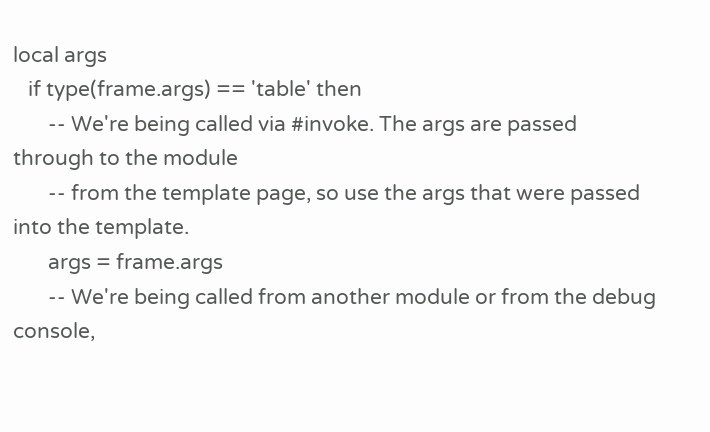local args
   if type(frame.args) == 'table' then
       -- We're being called via #invoke. The args are passed through to the module
       -- from the template page, so use the args that were passed into the template.
       args = frame.args
       -- We're being called from another module or from the debug console,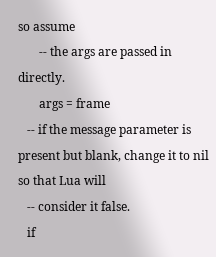so assume
       -- the args are passed in directly.
       args = frame
   -- if the message parameter is present but blank, change it to nil so that Lua will
   -- consider it false.
   if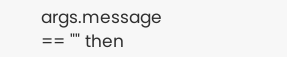args.message == "" then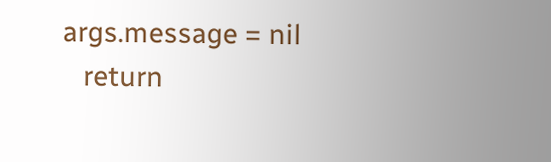args.message = nil
   return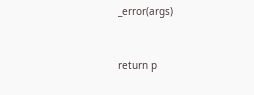_error(args)


return p